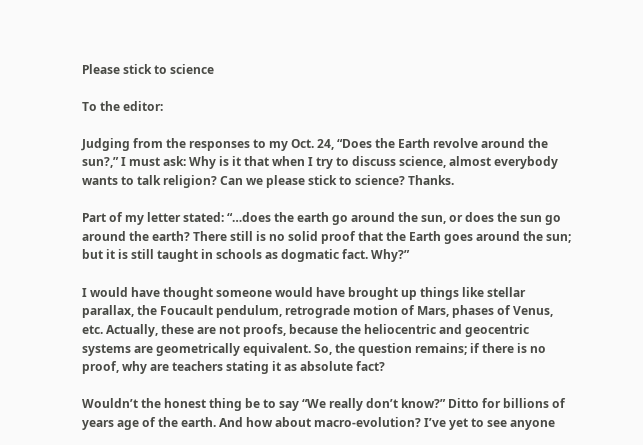Please stick to science

To the editor:

Judging from the responses to my Oct. 24, “Does the Earth revolve around the sun?,” I must ask: Why is it that when I try to discuss science, almost everybody wants to talk religion? Can we please stick to science? Thanks.

Part of my letter stated: “…does the earth go around the sun, or does the sun go around the earth? There still is no solid proof that the Earth goes around the sun; but it is still taught in schools as dogmatic fact. Why?”

I would have thought someone would have brought up things like stellar parallax, the Foucault pendulum, retrograde motion of Mars, phases of Venus, etc. Actually, these are not proofs, because the heliocentric and geocentric systems are geometrically equivalent. So, the question remains; if there is no proof, why are teachers stating it as absolute fact?

Wouldn’t the honest thing be to say “We really don’t know?” Ditto for billions of years age of the earth. And how about macro-evolution? I’ve yet to see anyone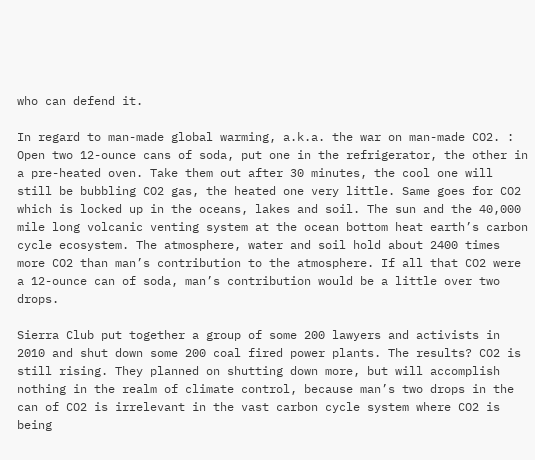who can defend it.

In regard to man-made global warming, a.k.a. the war on man-made CO2. : Open two 12-ounce cans of soda, put one in the refrigerator, the other in a pre-heated oven. Take them out after 30 minutes, the cool one will still be bubbling CO2 gas, the heated one very little. Same goes for CO2 which is locked up in the oceans, lakes and soil. The sun and the 40,000 mile long volcanic venting system at the ocean bottom heat earth’s carbon cycle ecosystem. The atmosphere, water and soil hold about 2400 times more CO2 than man’s contribution to the atmosphere. If all that CO2 were a 12-ounce can of soda, man’s contribution would be a little over two drops.

Sierra Club put together a group of some 200 lawyers and activists in 2010 and shut down some 200 coal fired power plants. The results? CO2 is still rising. They planned on shutting down more, but will accomplish nothing in the realm of climate control, because man’s two drops in the can of CO2 is irrelevant in the vast carbon cycle system where CO2 is being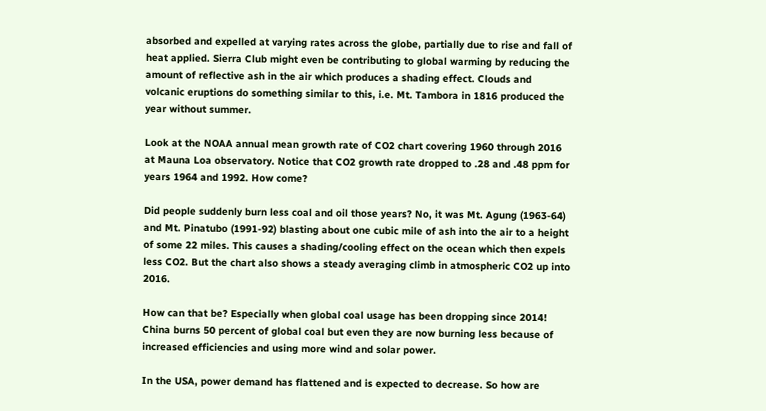absorbed and expelled at varying rates across the globe, partially due to rise and fall of heat applied. Sierra Club might even be contributing to global warming by reducing the amount of reflective ash in the air which produces a shading effect. Clouds and volcanic eruptions do something similar to this, i.e. Mt. Tambora in 1816 produced the year without summer.

Look at the NOAA annual mean growth rate of CO2 chart covering 1960 through 2016 at Mauna Loa observatory. Notice that CO2 growth rate dropped to .28 and .48 ppm for years 1964 and 1992. How come?

Did people suddenly burn less coal and oil those years? No, it was Mt. Agung (1963-64) and Mt. Pinatubo (1991-92) blasting about one cubic mile of ash into the air to a height of some 22 miles. This causes a shading/cooling effect on the ocean which then expels less CO2. But the chart also shows a steady averaging climb in atmospheric CO2 up into 2016.

How can that be? Especially when global coal usage has been dropping since 2014! China burns 50 percent of global coal but even they are now burning less because of increased efficiencies and using more wind and solar power.

In the USA, power demand has flattened and is expected to decrease. So how are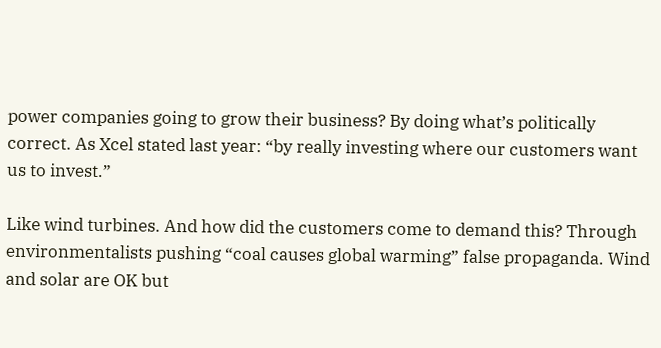power companies going to grow their business? By doing what’s politically correct. As Xcel stated last year: “by really investing where our customers want us to invest.”

Like wind turbines. And how did the customers come to demand this? Through environmentalists pushing “coal causes global warming” false propaganda. Wind and solar are OK but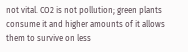not vital. CO2 is not pollution; green plants consume it and higher amounts of it allows them to survive on less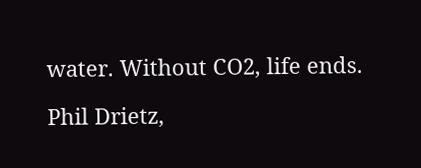water. Without CO2, life ends.

Phil Drietz,